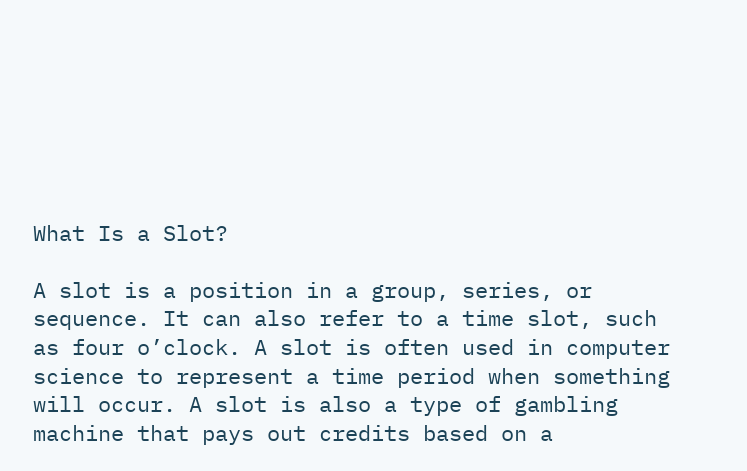What Is a Slot?

A slot is a position in a group, series, or sequence. It can also refer to a time slot, such as four o’clock. A slot is often used in computer science to represent a time period when something will occur. A slot is also a type of gambling machine that pays out credits based on a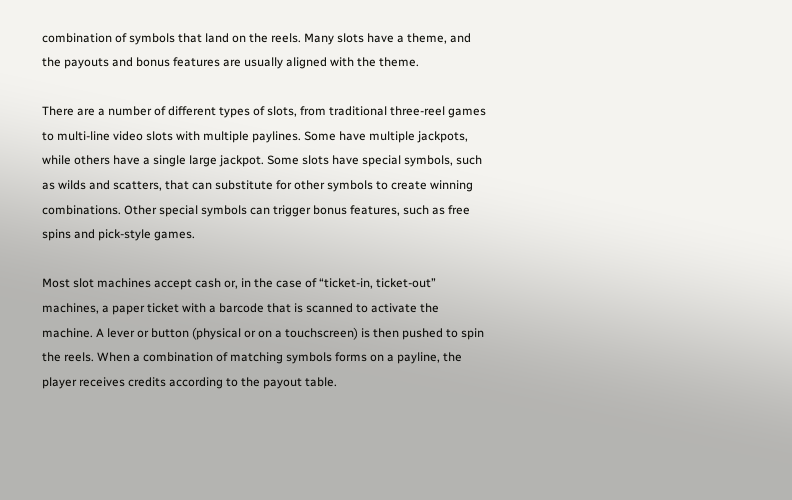combination of symbols that land on the reels. Many slots have a theme, and the payouts and bonus features are usually aligned with the theme.

There are a number of different types of slots, from traditional three-reel games to multi-line video slots with multiple paylines. Some have multiple jackpots, while others have a single large jackpot. Some slots have special symbols, such as wilds and scatters, that can substitute for other symbols to create winning combinations. Other special symbols can trigger bonus features, such as free spins and pick-style games.

Most slot machines accept cash or, in the case of “ticket-in, ticket-out” machines, a paper ticket with a barcode that is scanned to activate the machine. A lever or button (physical or on a touchscreen) is then pushed to spin the reels. When a combination of matching symbols forms on a payline, the player receives credits according to the payout table.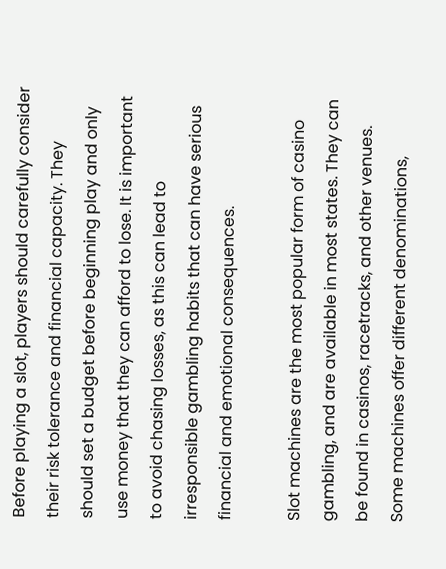Before playing a slot, players should carefully consider their risk tolerance and financial capacity. They should set a budget before beginning play and only use money that they can afford to lose. It is important to avoid chasing losses, as this can lead to irresponsible gambling habits that can have serious financial and emotional consequences.

Slot machines are the most popular form of casino gambling, and are available in most states. They can be found in casinos, racetracks, and other venues. Some machines offer different denominations,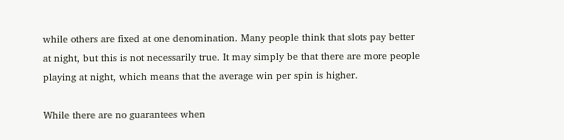while others are fixed at one denomination. Many people think that slots pay better at night, but this is not necessarily true. It may simply be that there are more people playing at night, which means that the average win per spin is higher.

While there are no guarantees when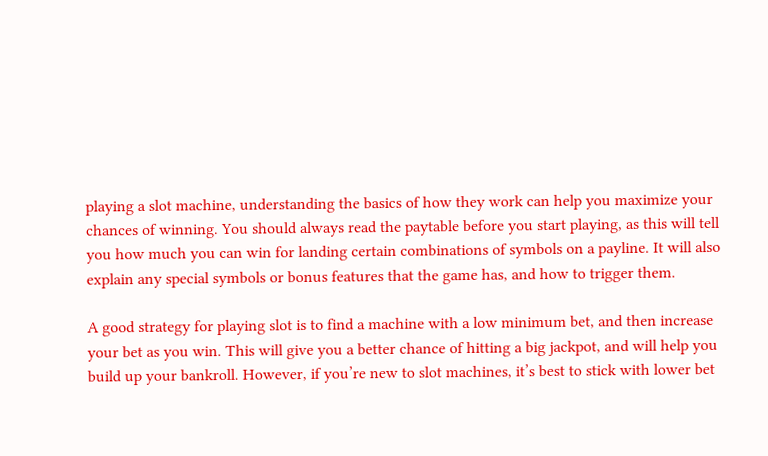playing a slot machine, understanding the basics of how they work can help you maximize your chances of winning. You should always read the paytable before you start playing, as this will tell you how much you can win for landing certain combinations of symbols on a payline. It will also explain any special symbols or bonus features that the game has, and how to trigger them.

A good strategy for playing slot is to find a machine with a low minimum bet, and then increase your bet as you win. This will give you a better chance of hitting a big jackpot, and will help you build up your bankroll. However, if you’re new to slot machines, it’s best to stick with lower bet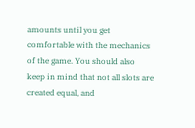amounts until you get comfortable with the mechanics of the game. You should also keep in mind that not all slots are created equal, and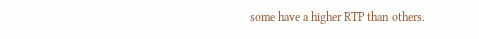some have a higher RTP than others.